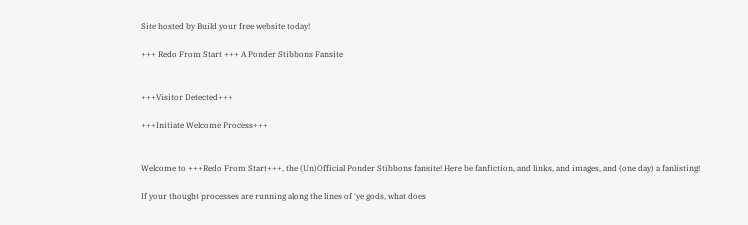Site hosted by Build your free website today!

+++ Redo From Start +++ A Ponder Stibbons Fansite


+++Visitor Detected+++

+++Initiate Welcome Process+++


Welcome to +++Redo From Start+++, the (Un)Official Ponder Stibbons fansite! Here be fanfiction, and links, and images, and (one day) a fanlisting!

If your thought processes are running along the lines of 'ye gods, what does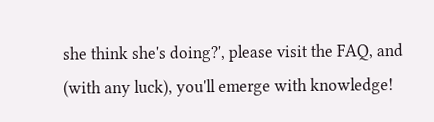she think she's doing?', please visit the FAQ, and (with any luck), you'll emerge with knowledge!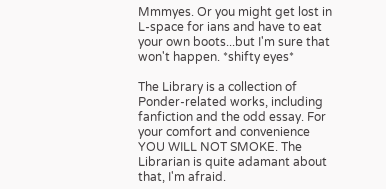Mmmyes. Or you might get lost in L-space for ians and have to eat your own boots...but I'm sure that won't happen. *shifty eyes*

The Library is a collection of Ponder-related works, including fanfiction and the odd essay. For your comfort and convenience YOU WILL NOT SMOKE. The Librarian is quite adamant about that, I'm afraid.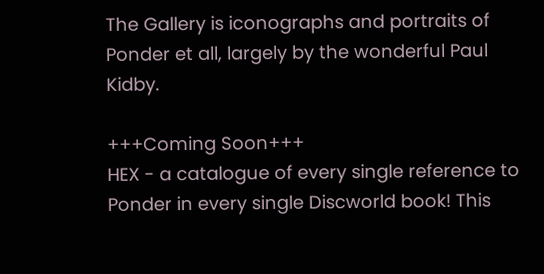The Gallery is iconographs and portraits of Ponder et all, largely by the wonderful Paul Kidby.

+++Coming Soon+++
HEX - a catalogue of every single reference to Ponder in every single Discworld book! This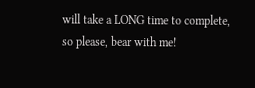will take a LONG time to complete, so please, bear with me!